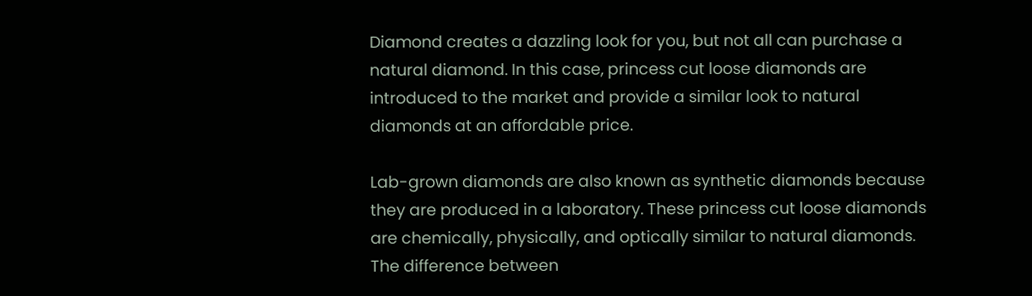Diamond creates a dazzling look for you, but not all can purchase a natural diamond. In this case, princess cut loose diamonds are introduced to the market and provide a similar look to natural diamonds at an affordable price.

Lab-grown diamonds are also known as synthetic diamonds because they are produced in a laboratory. These princess cut loose diamonds are chemically, physically, and optically similar to natural diamonds. The difference between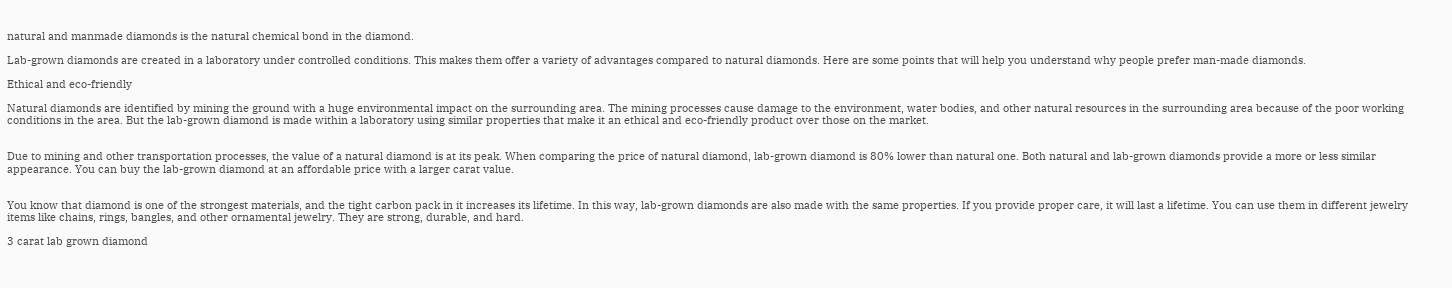natural and manmade diamonds is the natural chemical bond in the diamond.

Lab-grown diamonds are created in a laboratory under controlled conditions. This makes them offer a variety of advantages compared to natural diamonds. Here are some points that will help you understand why people prefer man-made diamonds.

Ethical and eco-friendly

Natural diamonds are identified by mining the ground with a huge environmental impact on the surrounding area. The mining processes cause damage to the environment, water bodies, and other natural resources in the surrounding area because of the poor working conditions in the area. But the lab-grown diamond is made within a laboratory using similar properties that make it an ethical and eco-friendly product over those on the market.


Due to mining and other transportation processes, the value of a natural diamond is at its peak. When comparing the price of natural diamond, lab-grown diamond is 80% lower than natural one. Both natural and lab-grown diamonds provide a more or less similar appearance. You can buy the lab-grown diamond at an affordable price with a larger carat value.


You know that diamond is one of the strongest materials, and the tight carbon pack in it increases its lifetime. In this way, lab-grown diamonds are also made with the same properties. If you provide proper care, it will last a lifetime. You can use them in different jewelry items like chains, rings, bangles, and other ornamental jewelry. They are strong, durable, and hard.

3 carat lab grown diamond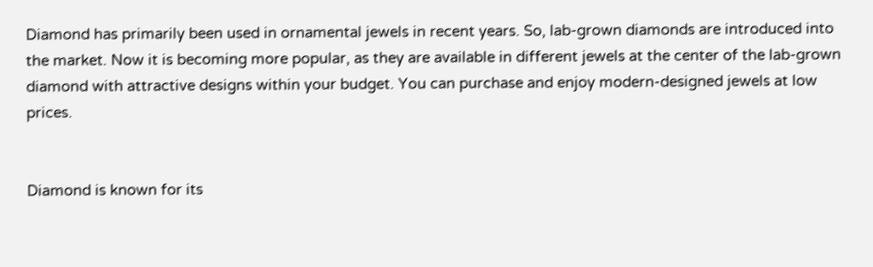Diamond has primarily been used in ornamental jewels in recent years. So, lab-grown diamonds are introduced into the market. Now it is becoming more popular, as they are available in different jewels at the center of the lab-grown diamond with attractive designs within your budget. You can purchase and enjoy modern-designed jewels at low prices.


Diamond is known for its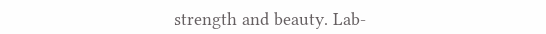strength and beauty. Lab-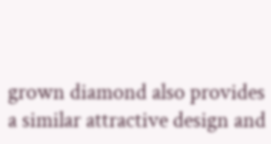grown diamond also provides a similar attractive design and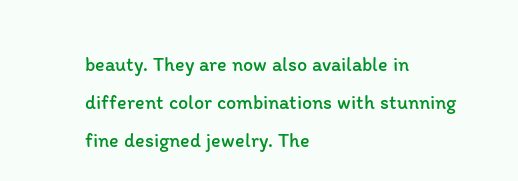beauty. They are now also available in different color combinations with stunning fine designed jewelry. The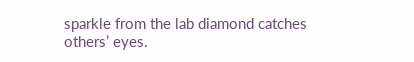sparkle from the lab diamond catches others’ eyes.